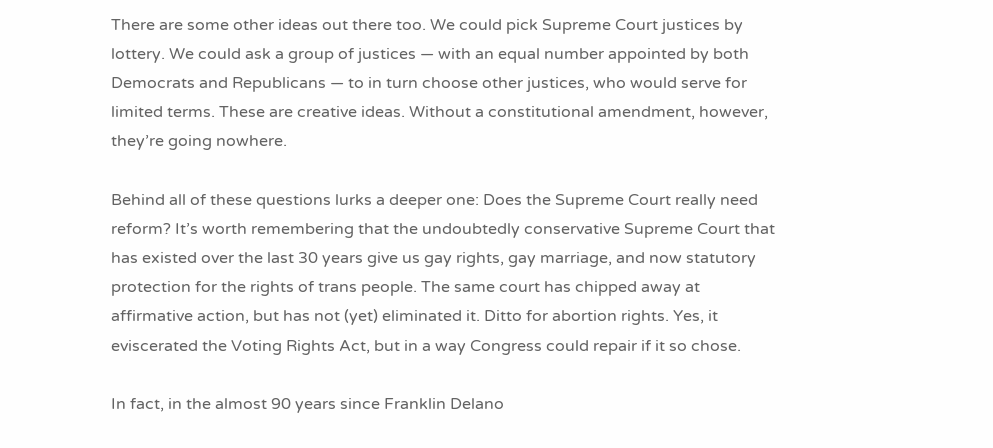There are some other ideas out there too. We could pick Supreme Court justices by lottery. We could ask a group of justices — with an equal number appointed by both Democrats and Republicans — to in turn choose other justices, who would serve for limited terms. These are creative ideas. Without a constitutional amendment, however, they’re going nowhere.

Behind all of these questions lurks a deeper one: Does the Supreme Court really need reform? It’s worth remembering that the undoubtedly conservative Supreme Court that has existed over the last 30 years give us gay rights, gay marriage, and now statutory protection for the rights of trans people. The same court has chipped away at affirmative action, but has not (yet) eliminated it. Ditto for abortion rights. Yes, it eviscerated the Voting Rights Act, but in a way Congress could repair if it so chose.

In fact, in the almost 90 years since Franklin Delano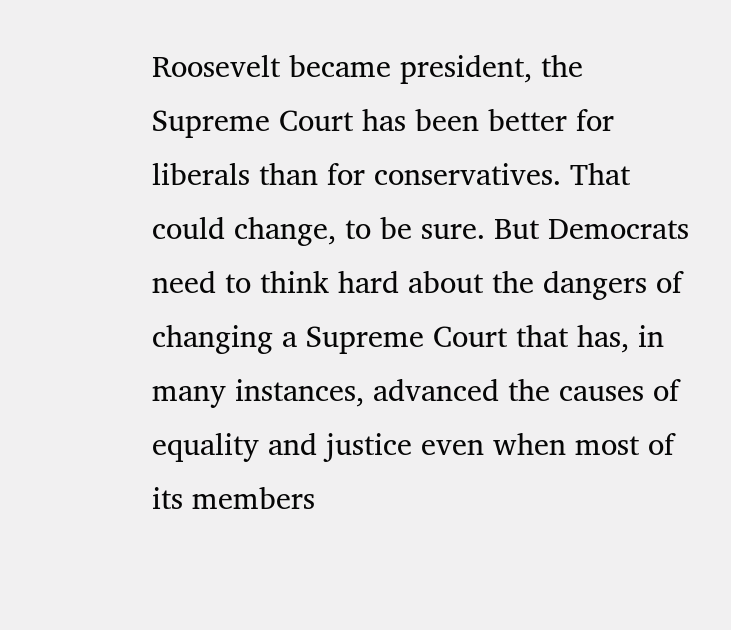Roosevelt became president, the Supreme Court has been better for liberals than for conservatives. That could change, to be sure. But Democrats need to think hard about the dangers of changing a Supreme Court that has, in many instances, advanced the causes of equality and justice even when most of its members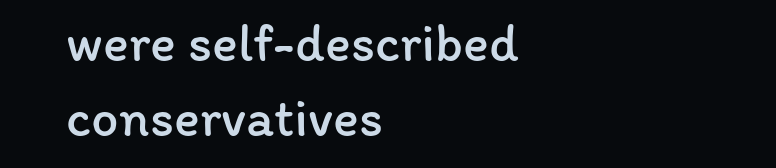were self-described conservatives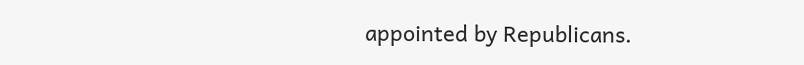appointed by Republicans.